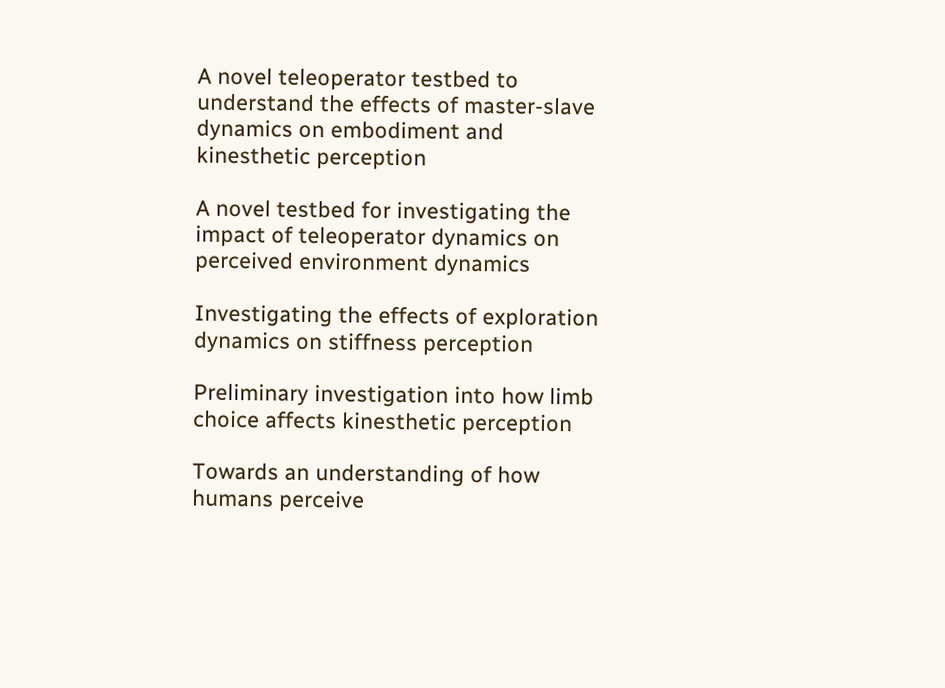A novel teleoperator testbed to understand the effects of master-slave dynamics on embodiment and kinesthetic perception

A novel testbed for investigating the impact of teleoperator dynamics on perceived environment dynamics

Investigating the effects of exploration dynamics on stiffness perception

Preliminary investigation into how limb choice affects kinesthetic perception

Towards an understanding of how humans perceive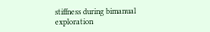stiffness during bimanual exploration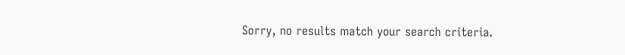Sorry, no results match your search criteria.